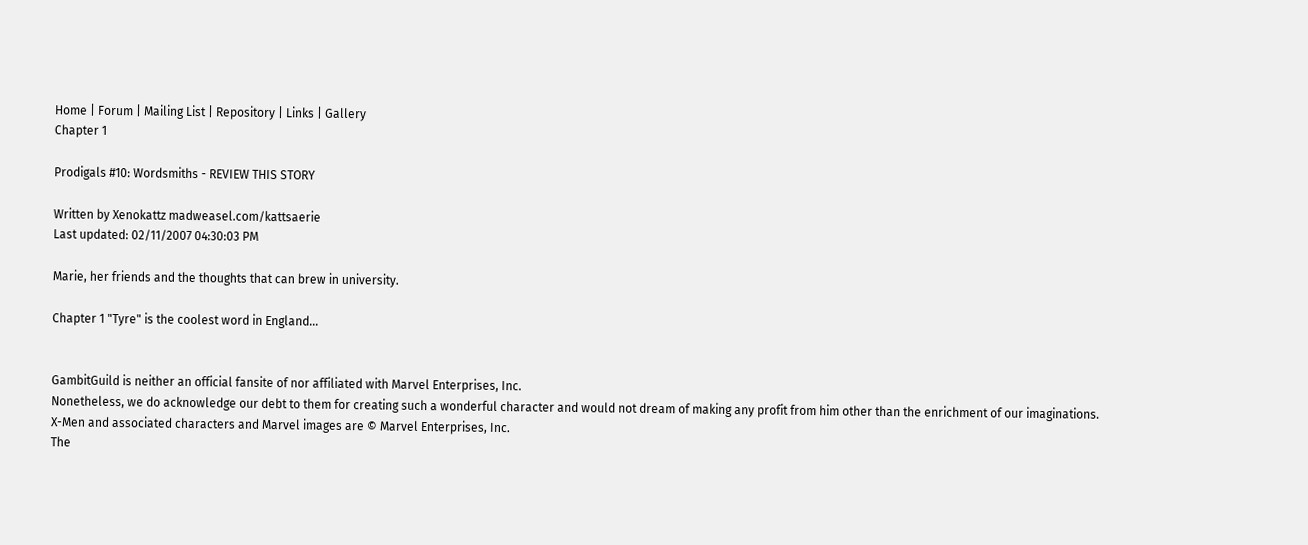Home | Forum | Mailing List | Repository | Links | Gallery
Chapter 1

Prodigals #10: Wordsmiths - REVIEW THIS STORY

Written by Xenokattz madweasel.com/kattsaerie
Last updated: 02/11/2007 04:30:03 PM

Marie, her friends and the thoughts that can brew in university.

Chapter 1 "Tyre" is the coolest word in England...


GambitGuild is neither an official fansite of nor affiliated with Marvel Enterprises, Inc.
Nonetheless, we do acknowledge our debt to them for creating such a wonderful character and would not dream of making any profit from him other than the enrichment of our imaginations.
X-Men and associated characters and Marvel images are © Marvel Enterprises, Inc.
The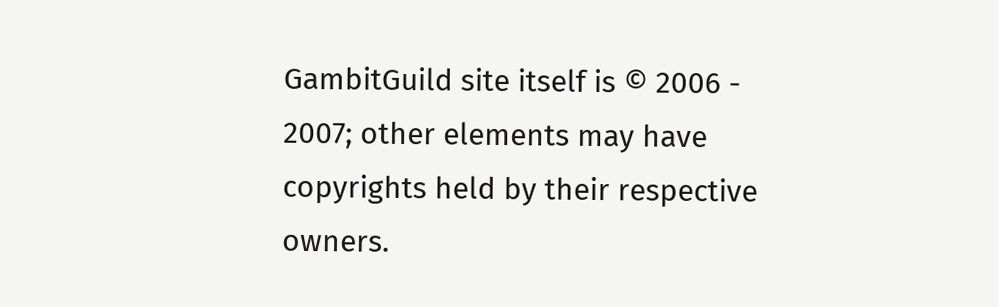GambitGuild site itself is © 2006 - 2007; other elements may have copyrights held by their respective owners.